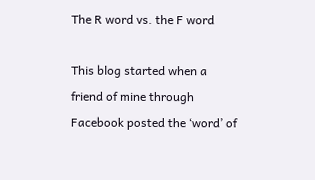The R word vs. the F word

This blog started when a friend of mine through Facebook posted the ‘word’ of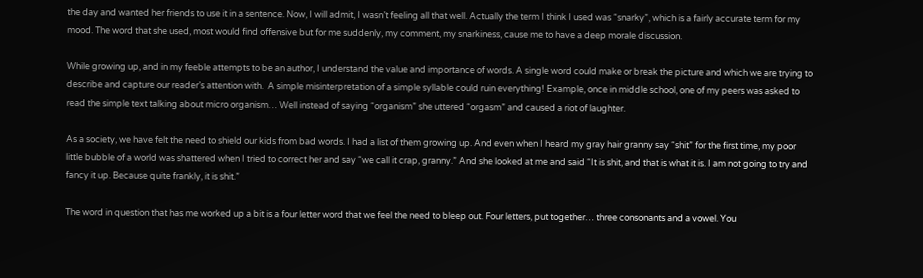the day and wanted her friends to use it in a sentence. Now, I will admit, I wasn’t feeling all that well. Actually the term I think I used was “snarky”, which is a fairly accurate term for my mood. The word that she used, most would find offensive but for me suddenly, my comment, my snarkiness, cause me to have a deep morale discussion.

While growing up, and in my feeble attempts to be an author, I understand the value and importance of words. A single word could make or break the picture and which we are trying to describe and capture our reader’s attention with.  A simple misinterpretation of a simple syllable could ruin everything! Example, once in middle school, one of my peers was asked to read the simple text talking about micro organism… Well instead of saying “organism” she uttered “orgasm” and caused a riot of laughter.

As a society, we have felt the need to shield our kids from bad words. I had a list of them growing up. And even when I heard my gray hair granny say “shit” for the first time, my poor little bubble of a world was shattered when I tried to correct her and say “we call it crap, granny.” And she looked at me and said “It is shit, and that is what it is. I am not going to try and fancy it up. Because quite frankly, it is shit.”

The word in question that has me worked up a bit is a four letter word that we feel the need to bleep out. Four letters, put together… three consonants and a vowel. You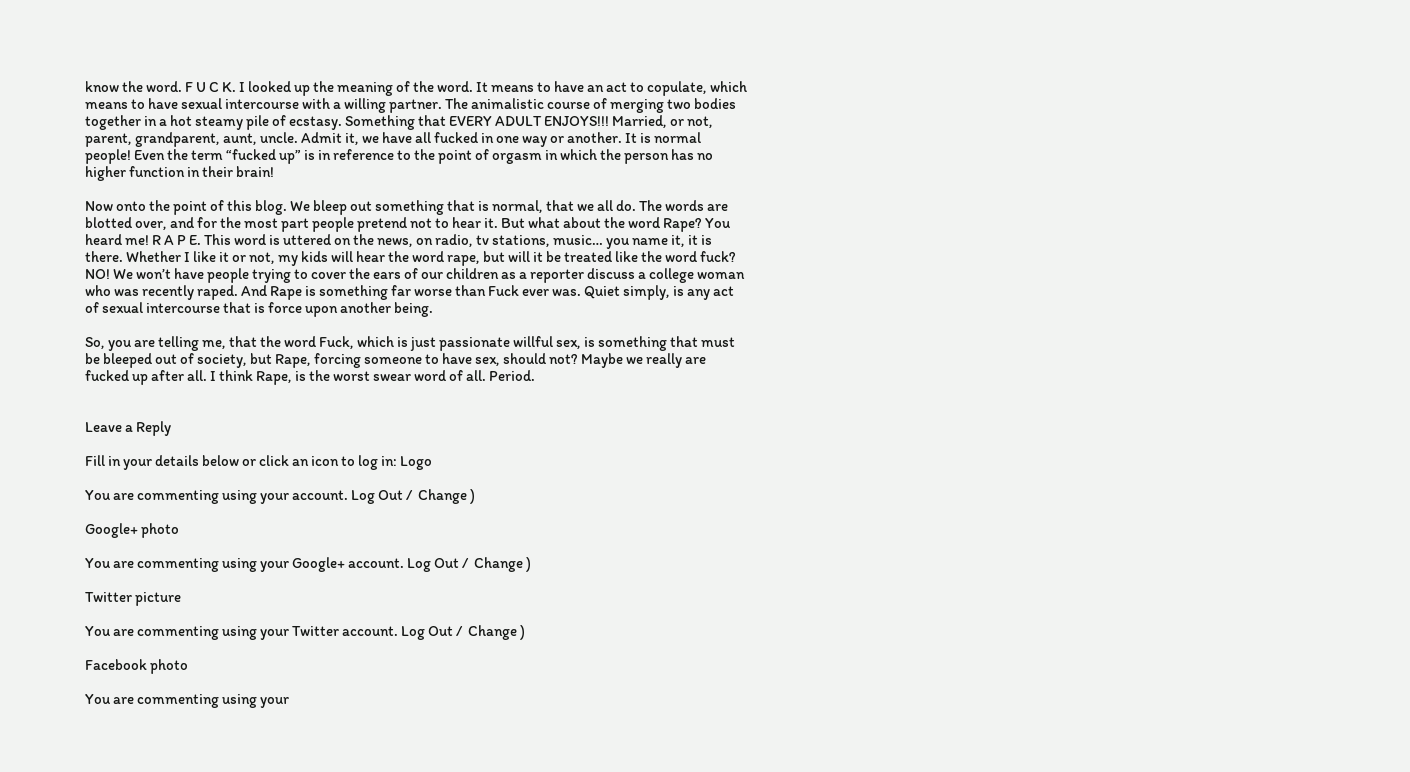know the word. F U C K. I looked up the meaning of the word. It means to have an act to copulate, which means to have sexual intercourse with a willing partner. The animalistic course of merging two bodies together in a hot steamy pile of ecstasy. Something that EVERY ADULT ENJOYS!!! Married, or not, parent, grandparent, aunt, uncle. Admit it, we have all fucked in one way or another. It is normal people! Even the term “fucked up” is in reference to the point of orgasm in which the person has no higher function in their brain!

Now onto the point of this blog. We bleep out something that is normal, that we all do. The words are blotted over, and for the most part people pretend not to hear it. But what about the word Rape? You heard me! R A P E. This word is uttered on the news, on radio, tv stations, music… you name it, it is there. Whether I like it or not, my kids will hear the word rape, but will it be treated like the word fuck? NO! We won’t have people trying to cover the ears of our children as a reporter discuss a college woman who was recently raped. And Rape is something far worse than Fuck ever was. Quiet simply, is any act of sexual intercourse that is force upon another being.

So, you are telling me, that the word Fuck, which is just passionate willful sex, is something that must be bleeped out of society, but Rape, forcing someone to have sex, should not? Maybe we really are fucked up after all. I think Rape, is the worst swear word of all. Period.


Leave a Reply

Fill in your details below or click an icon to log in: Logo

You are commenting using your account. Log Out /  Change )

Google+ photo

You are commenting using your Google+ account. Log Out /  Change )

Twitter picture

You are commenting using your Twitter account. Log Out /  Change )

Facebook photo

You are commenting using your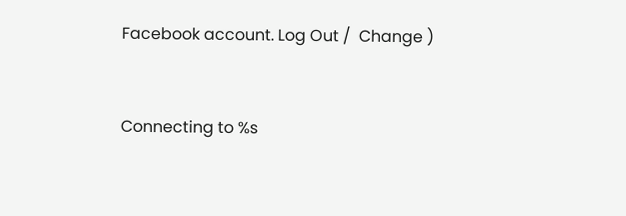Facebook account. Log Out /  Change )


Connecting to %s